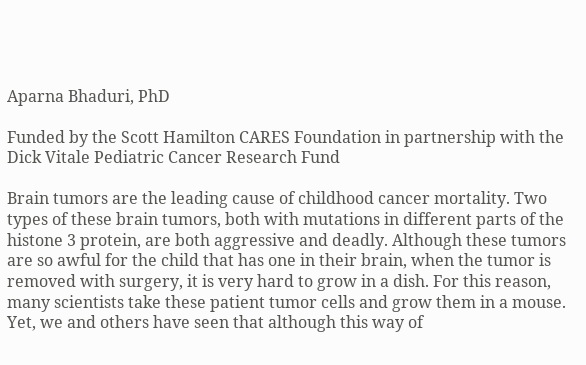Aparna Bhaduri, PhD

Funded by the Scott Hamilton CARES Foundation in partnership with the Dick Vitale Pediatric Cancer Research Fund

Brain tumors are the leading cause of childhood cancer mortality. Two types of these brain tumors, both with mutations in different parts of the histone 3 protein, are both aggressive and deadly. Although these tumors are so awful for the child that has one in their brain, when the tumor is removed with surgery, it is very hard to grow in a dish. For this reason, many scientists take these patient tumor cells and grow them in a mouse. Yet, we and others have seen that although this way of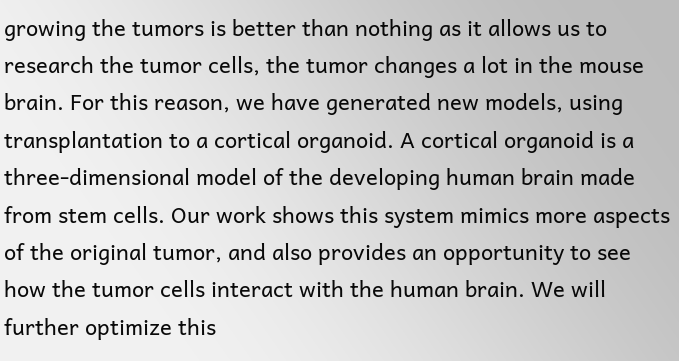growing the tumors is better than nothing as it allows us to research the tumor cells, the tumor changes a lot in the mouse brain. For this reason, we have generated new models, using transplantation to a cortical organoid. A cortical organoid is a three-dimensional model of the developing human brain made from stem cells. Our work shows this system mimics more aspects of the original tumor, and also provides an opportunity to see how the tumor cells interact with the human brain. We will further optimize this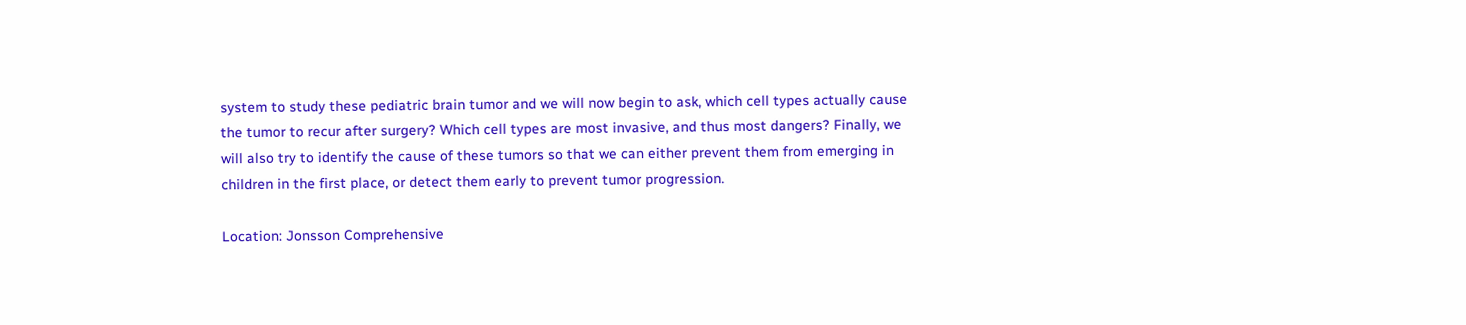system to study these pediatric brain tumor and we will now begin to ask, which cell types actually cause the tumor to recur after surgery? Which cell types are most invasive, and thus most dangers? Finally, we will also try to identify the cause of these tumors so that we can either prevent them from emerging in children in the first place, or detect them early to prevent tumor progression.

Location: Jonsson Comprehensive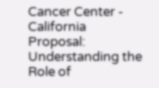Cancer Center - California
Proposal: Understanding the Role of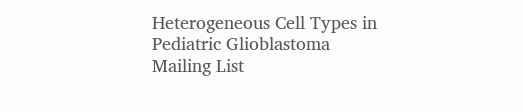Heterogeneous Cell Types in Pediatric Glioblastoma
Mailing List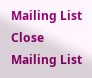Mailing List
Close Mailing List